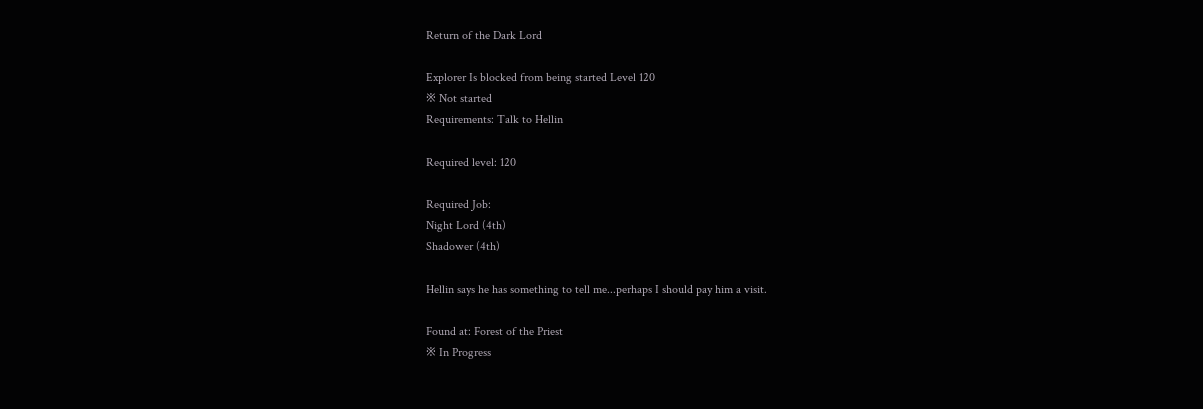Return of the Dark Lord

Explorer Is blocked from being started Level 120
※ Not started
Requirements: Talk to Hellin

Required level: 120

Required Job:
Night Lord (4th)
Shadower (4th)

Hellin says he has something to tell me...perhaps I should pay him a visit.

Found at: Forest of the Priest
※ In Progress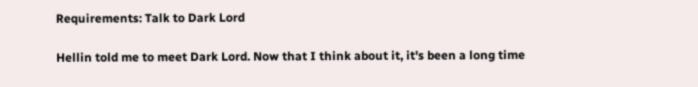Requirements: Talk to Dark Lord

Hellin told me to meet Dark Lord. Now that I think about it, it's been a long time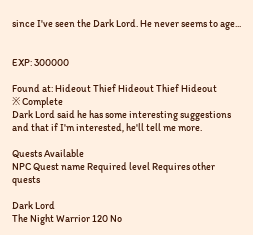since I've seen the Dark Lord. He never seems to age...


EXP: 300000

Found at: Hideout Thief Hideout Thief Hideout
※ Complete
Dark Lord said he has some interesting suggestions and that if I'm interested, he'll tell me more.

Quests Available
NPC Quest name Required level Requires other quests

Dark Lord
The Night Warrior 120 No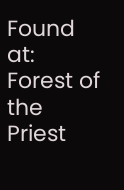Found at: Forest of the Priest